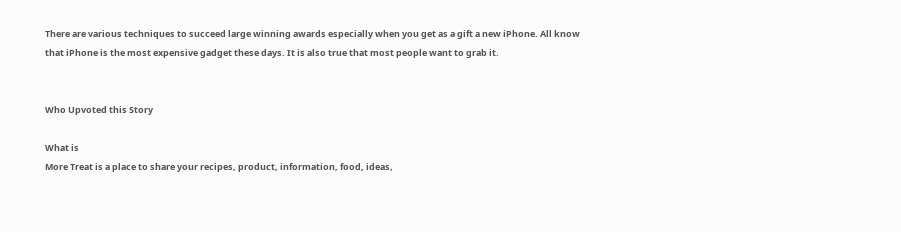There are various techniques to succeed large winning awards especially when you get as a gift a new iPhone. All know that iPhone is the most expensive gadget these days. It is also true that most people want to grab it.


Who Upvoted this Story

What is
More Treat is a place to share your recipes, product, information, food, ideas,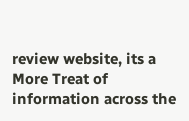review website, its a More Treat of information across the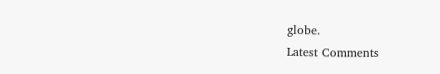globe.
Latest Comments